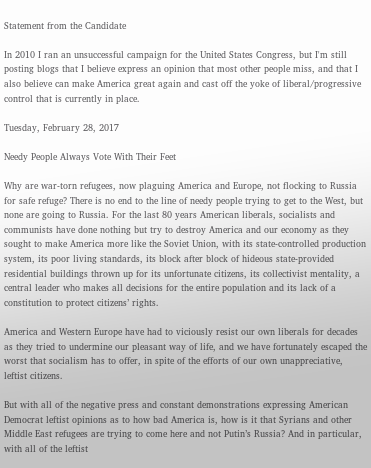Statement from the Candidate

In 2010 I ran an unsuccessful campaign for the United States Congress, but I'm still posting blogs that I believe express an opinion that most other people miss, and that I also believe can make America great again and cast off the yoke of liberal/progressive control that is currently in place.

Tuesday, February 28, 2017

Needy People Always Vote With Their Feet

Why are war-torn refugees, now plaguing America and Europe, not flocking to Russia for safe refuge? There is no end to the line of needy people trying to get to the West, but none are going to Russia. For the last 80 years American liberals, socialists and communists have done nothing but try to destroy America and our economy as they sought to make America more like the Soviet Union, with its state-controlled production system, its poor living standards, its block after block of hideous state-provided residential buildings thrown up for its unfortunate citizens, its collectivist mentality, a central leader who makes all decisions for the entire population and its lack of a constitution to protect citizens’ rights.

America and Western Europe have had to viciously resist our own liberals for decades as they tried to undermine our pleasant way of life, and we have fortunately escaped the worst that socialism has to offer, in spite of the efforts of our own unappreciative, leftist citizens.

But with all of the negative press and constant demonstrations expressing American Democrat leftist opinions as to how bad America is, how is it that Syrians and other Middle East refugees are trying to come here and not Putin’s Russia? And in particular, with all of the leftist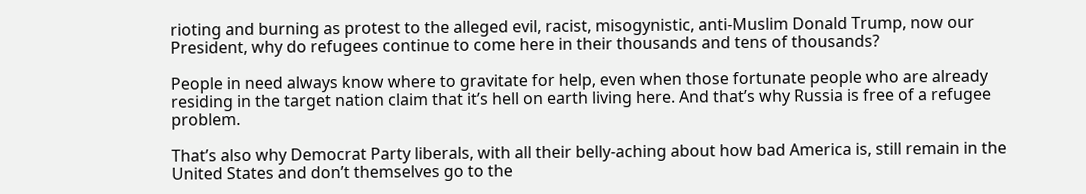rioting and burning as protest to the alleged evil, racist, misogynistic, anti-Muslim Donald Trump, now our President, why do refugees continue to come here in their thousands and tens of thousands?

People in need always know where to gravitate for help, even when those fortunate people who are already residing in the target nation claim that it’s hell on earth living here. And that’s why Russia is free of a refugee problem.

That’s also why Democrat Party liberals, with all their belly-aching about how bad America is, still remain in the United States and don’t themselves go to the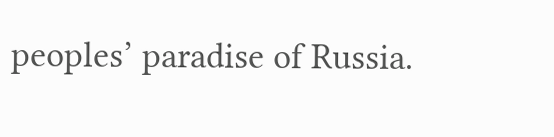peoples’ paradise of Russia.